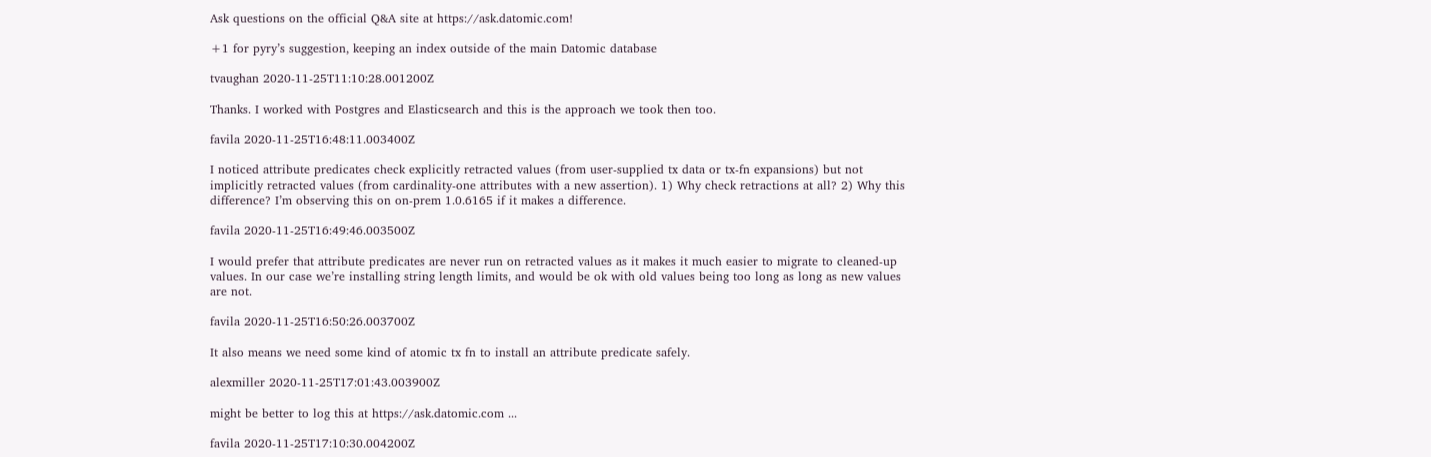Ask questions on the official Q&A site at https://ask.datomic.com!

+1 for pyry’s suggestion, keeping an index outside of the main Datomic database

tvaughan 2020-11-25T11:10:28.001200Z

Thanks. I worked with Postgres and Elasticsearch and this is the approach we took then too.

favila 2020-11-25T16:48:11.003400Z

I noticed attribute predicates check explicitly retracted values (from user-supplied tx data or tx-fn expansions) but not implicitly retracted values (from cardinality-one attributes with a new assertion). 1) Why check retractions at all? 2) Why this difference? I’m observing this on on-prem 1.0.6165 if it makes a difference.

favila 2020-11-25T16:49:46.003500Z

I would prefer that attribute predicates are never run on retracted values as it makes it much easier to migrate to cleaned-up values. In our case we’re installing string length limits, and would be ok with old values being too long as long as new values are not.

favila 2020-11-25T16:50:26.003700Z

It also means we need some kind of atomic tx fn to install an attribute predicate safely.

alexmiller 2020-11-25T17:01:43.003900Z

might be better to log this at https://ask.datomic.com ...

favila 2020-11-25T17:10:30.004200Z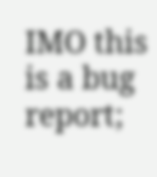IMO this is a bug report;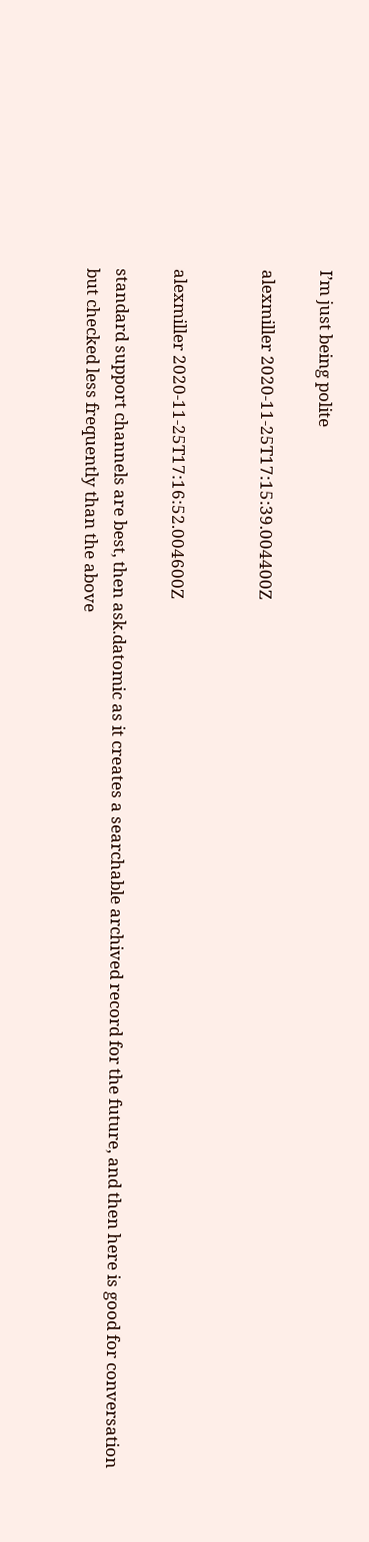I’m just being polite

alexmiller 2020-11-25T17:15:39.004400Z


alexmiller 2020-11-25T17:16:52.004600Z

standard support channels are best, then ask.datomic as it creates a searchable archived record for the future, and then here is good for conversation but checked less frequently than the above